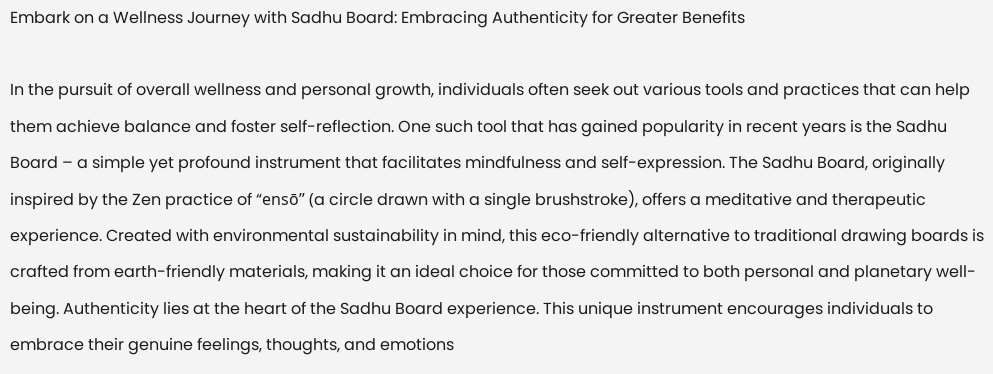Embark on a Wellness Journey with Sadhu Board: Embracing Authenticity for Greater Benefits

In the pursuit of overall wellness and personal growth, individuals often seek out various tools and practices that can help them achieve balance and foster self-reflection. One such tool that has gained popularity in recent years is the Sadhu Board – a simple yet profound instrument that facilitates mindfulness and self-expression. The Sadhu Board, originally inspired by the Zen practice of “ensō” (a circle drawn with a single brushstroke), offers a meditative and therapeutic experience. Created with environmental sustainability in mind, this eco-friendly alternative to traditional drawing boards is crafted from earth-friendly materials, making it an ideal choice for those committed to both personal and planetary well-being. Authenticity lies at the heart of the Sadhu Board experience. This unique instrument encourages individuals to embrace their genuine feelings, thoughts, and emotions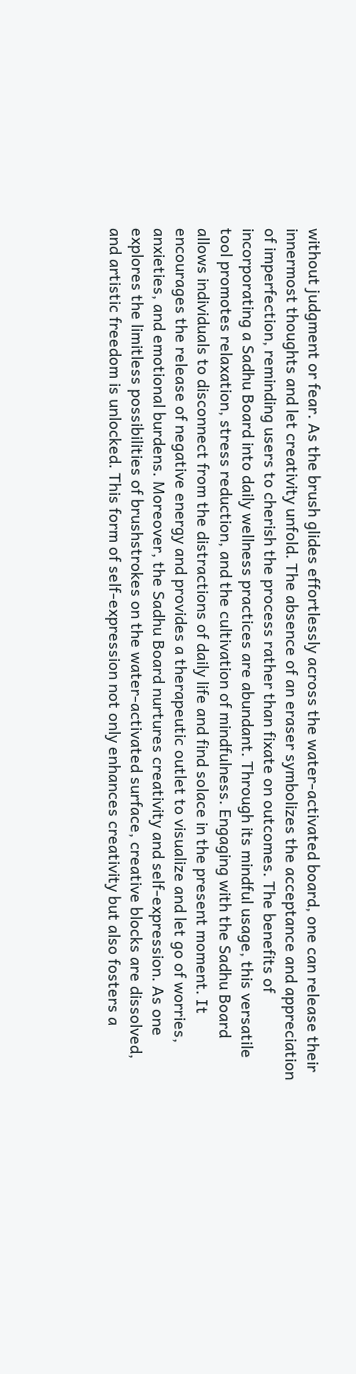without judgment or fear. As the brush glides effortlessly across the water-activated board, one can release their innermost thoughts and let creativity unfold. The absence of an eraser symbolizes the acceptance and appreciation of imperfection, reminding users to cherish the process rather than fixate on outcomes. The benefits of incorporating a Sadhu Board into daily wellness practices are abundant. Through its mindful usage, this versatile tool promotes relaxation, stress reduction, and the cultivation of mindfulness. Engaging with the Sadhu Board allows individuals to disconnect from the distractions of daily life and find solace in the present moment. It encourages the release of negative energy and provides a therapeutic outlet to visualize and let go of worries, anxieties, and emotional burdens. Moreover, the Sadhu Board nurtures creativity and self-expression. As one explores the limitless possibilities of brushstrokes on the water-activated surface, creative blocks are dissolved, and artistic freedom is unlocked. This form of self-expression not only enhances creativity but also fosters a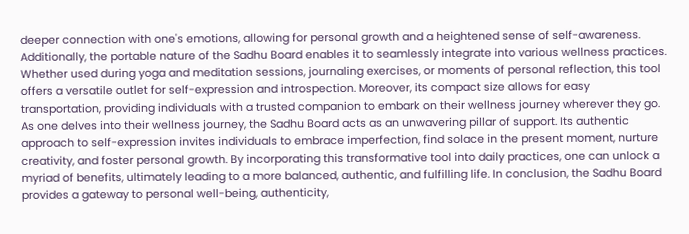deeper connection with one's emotions, allowing for personal growth and a heightened sense of self-awareness. Additionally, the portable nature of the Sadhu Board enables it to seamlessly integrate into various wellness practices. Whether used during yoga and meditation sessions, journaling exercises, or moments of personal reflection, this tool offers a versatile outlet for self-expression and introspection. Moreover, its compact size allows for easy transportation, providing individuals with a trusted companion to embark on their wellness journey wherever they go. As one delves into their wellness journey, the Sadhu Board acts as an unwavering pillar of support. Its authentic approach to self-expression invites individuals to embrace imperfection, find solace in the present moment, nurture creativity, and foster personal growth. By incorporating this transformative tool into daily practices, one can unlock a myriad of benefits, ultimately leading to a more balanced, authentic, and fulfilling life. In conclusion, the Sadhu Board provides a gateway to personal well-being, authenticity,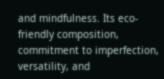and mindfulness. Its eco-friendly composition, commitment to imperfection, versatility, and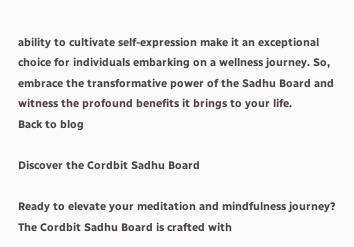ability to cultivate self-expression make it an exceptional choice for individuals embarking on a wellness journey. So, embrace the transformative power of the Sadhu Board and witness the profound benefits it brings to your life.
Back to blog

Discover the Cordbit Sadhu Board

Ready to elevate your meditation and mindfulness journey? The Cordbit Sadhu Board is crafted with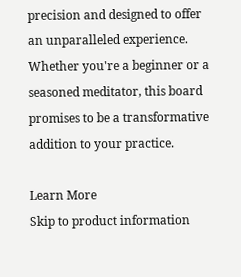precision and designed to offer an unparalleled experience. Whether you're a beginner or a seasoned meditator, this board promises to be a transformative addition to your practice.

Learn More
Skip to product information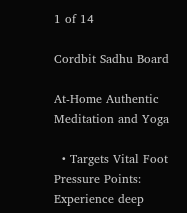1 of 14

Cordbit Sadhu Board

At-Home Authentic Meditation and Yoga

  • Targets Vital Foot Pressure Points: Experience deep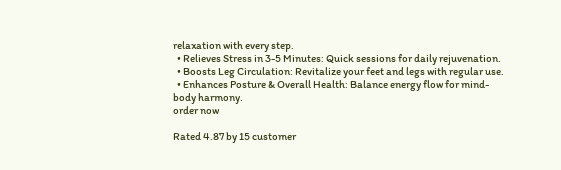relaxation with every step.
  • Relieves Stress in 3-5 Minutes: Quick sessions for daily rejuvenation.
  • Boosts Leg Circulation: Revitalize your feet and legs with regular use.
  • Enhances Posture & Overall Health: Balance energy flow for mind-body harmony.
order now

Rated 4.87 by 15 customer